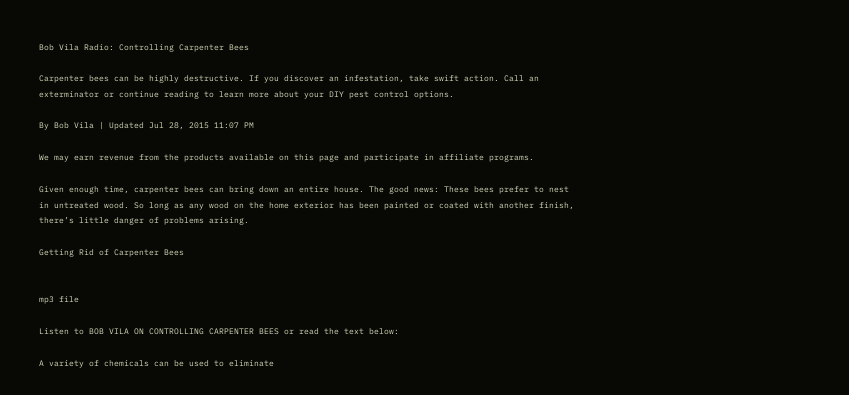Bob Vila Radio: Controlling Carpenter Bees

Carpenter bees can be highly destructive. If you discover an infestation, take swift action. Call an exterminator or continue reading to learn more about your DIY pest control options.

By Bob Vila | Updated Jul 28, 2015 11:07 PM

We may earn revenue from the products available on this page and participate in affiliate programs.

Given enough time, carpenter bees can bring down an entire house. The good news: These bees prefer to nest in untreated wood. So long as any wood on the home exterior has been painted or coated with another finish, there’s little danger of problems arising.

Getting Rid of Carpenter Bees


mp3 file

Listen to BOB VILA ON CONTROLLING CARPENTER BEES or read the text below:

A variety of chemicals can be used to eliminate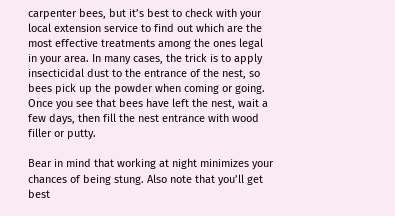carpenter bees, but it’s best to check with your local extension service to find out which are the most effective treatments among the ones legal in your area. In many cases, the trick is to apply insecticidal dust to the entrance of the nest, so bees pick up the powder when coming or going. Once you see that bees have left the nest, wait a few days, then fill the nest entrance with wood filler or putty.

Bear in mind that working at night minimizes your chances of being stung. Also note that you’ll get best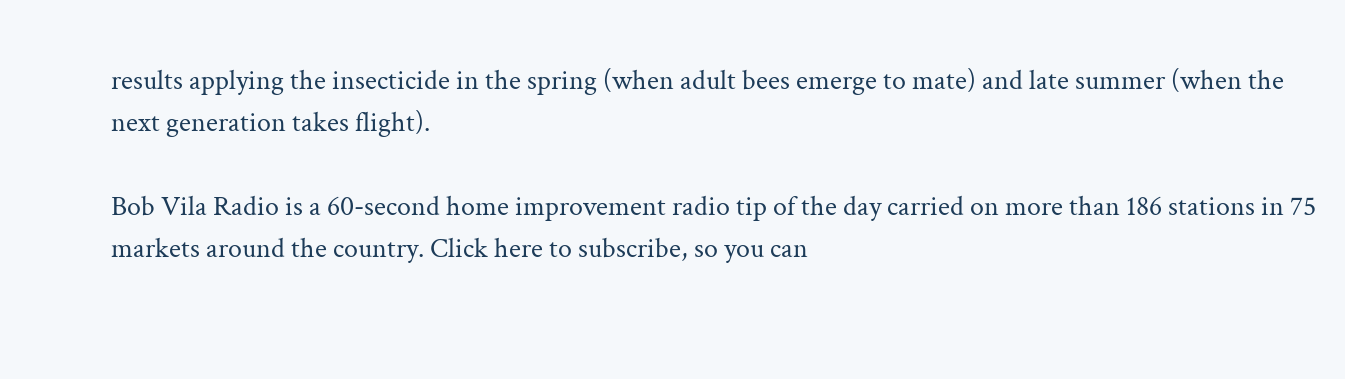results applying the insecticide in the spring (when adult bees emerge to mate) and late summer (when the next generation takes flight).

Bob Vila Radio is a 60-second home improvement radio tip of the day carried on more than 186 stations in 75 markets around the country. Click here to subscribe, so you can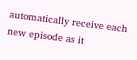automatically receive each new episode as it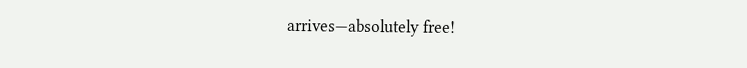arrives—absolutely free!